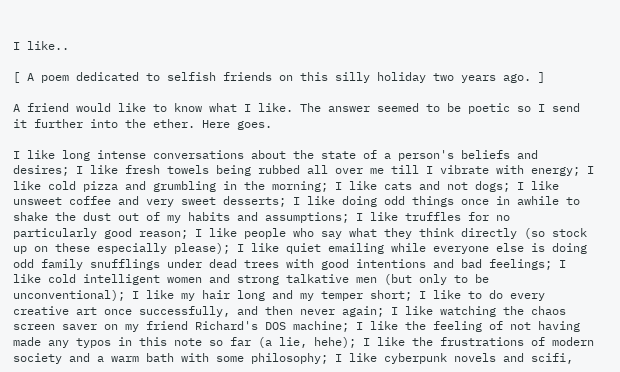I like..

[ A poem dedicated to selfish friends on this silly holiday two years ago. ]

A friend would like to know what I like. The answer seemed to be poetic so I send it further into the ether. Here goes.

I like long intense conversations about the state of a person's beliefs and desires; I like fresh towels being rubbed all over me till I vibrate with energy; I like cold pizza and grumbling in the morning; I like cats and not dogs; I like unsweet coffee and very sweet desserts; I like doing odd things once in awhile to shake the dust out of my habits and assumptions; I like truffles for no particularly good reason; I like people who say what they think directly (so stock up on these especially please); I like quiet emailing while everyone else is doing odd family snufflings under dead trees with good intentions and bad feelings; I like cold intelligent women and strong talkative men (but only to be unconventional); I like my hair long and my temper short; I like to do every creative art once successfully, and then never again; I like watching the chaos screen saver on my friend Richard's DOS machine; I like the feeling of not having made any typos in this note so far (a lie, hehe); I like the frustrations of modern society and a warm bath with some philosophy; I like cyberpunk novels and scifi,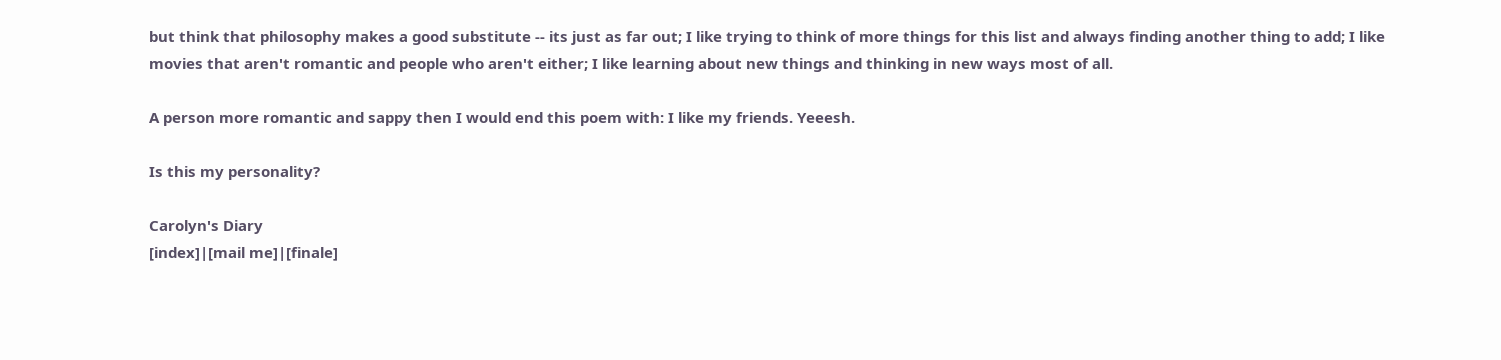but think that philosophy makes a good substitute -- its just as far out; I like trying to think of more things for this list and always finding another thing to add; I like movies that aren't romantic and people who aren't either; I like learning about new things and thinking in new ways most of all.

A person more romantic and sappy then I would end this poem with: I like my friends. Yeeesh.

Is this my personality?

Carolyn's Diary
[index]|[mail me]|[finale]